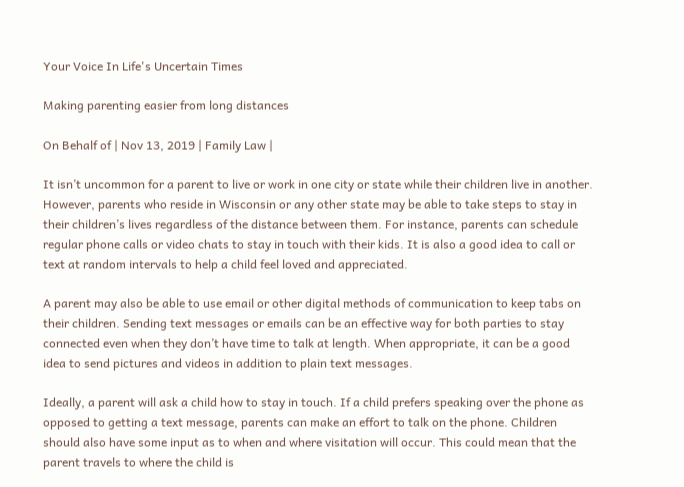Your Voice In Life's Uncertain Times

Making parenting easier from long distances

On Behalf of | Nov 13, 2019 | Family Law |

It isn’t uncommon for a parent to live or work in one city or state while their children live in another. However, parents who reside in Wisconsin or any other state may be able to take steps to stay in their children’s lives regardless of the distance between them. For instance, parents can schedule regular phone calls or video chats to stay in touch with their kids. It is also a good idea to call or text at random intervals to help a child feel loved and appreciated.

A parent may also be able to use email or other digital methods of communication to keep tabs on their children. Sending text messages or emails can be an effective way for both parties to stay connected even when they don’t have time to talk at length. When appropriate, it can be a good idea to send pictures and videos in addition to plain text messages.

Ideally, a parent will ask a child how to stay in touch. If a child prefers speaking over the phone as opposed to getting a text message, parents can make an effort to talk on the phone. Children should also have some input as to when and where visitation will occur. This could mean that the parent travels to where the child is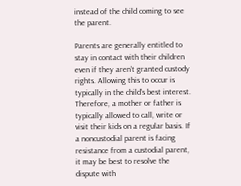instead of the child coming to see the parent.

Parents are generally entitled to stay in contact with their children even if they aren’t granted custody rights. Allowing this to occur is typically in the child’s best interest. Therefore, a mother or father is typically allowed to call, write or visit their kids on a regular basis. If a noncustodial parent is facing resistance from a custodial parent, it may be best to resolve the dispute with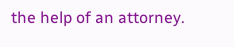the help of an attorney.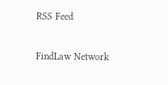RSS Feed

FindLaw Network